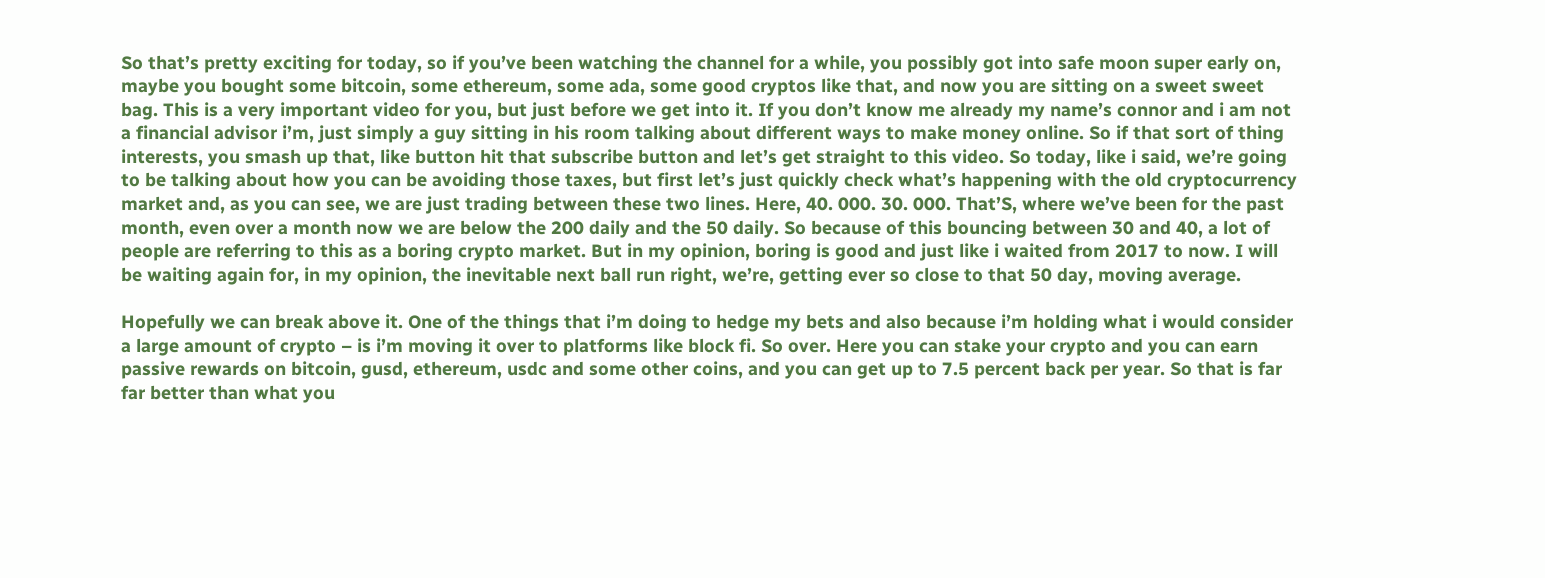So that’s pretty exciting for today, so if you’ve been watching the channel for a while, you possibly got into safe moon super early on, maybe you bought some bitcoin, some ethereum, some ada, some good cryptos like that, and now you are sitting on a sweet sweet bag. This is a very important video for you, but just before we get into it. If you don’t know me already my name’s connor and i am not a financial advisor i’m, just simply a guy sitting in his room talking about different ways to make money online. So if that sort of thing interests, you smash up that, like button hit that subscribe button and let’s get straight to this video. So today, like i said, we’re going to be talking about how you can be avoiding those taxes, but first let’s just quickly check what’s happening with the old cryptocurrency market and, as you can see, we are just trading between these two lines. Here, 40. 000. 30. 000. That’S, where we’ve been for the past month, even over a month now we are below the 200 daily and the 50 daily. So because of this bouncing between 30 and 40, a lot of people are referring to this as a boring crypto market. But in my opinion, boring is good and just like i waited from 2017 to now. I will be waiting again for, in my opinion, the inevitable next ball run right, we’re, getting ever so close to that 50 day, moving average.

Hopefully we can break above it. One of the things that i’m doing to hedge my bets and also because i’m holding what i would consider a large amount of crypto – is i’m moving it over to platforms like block fi. So over. Here you can stake your crypto and you can earn passive rewards on bitcoin, gusd, ethereum, usdc and some other coins, and you can get up to 7.5 percent back per year. So that is far far better than what you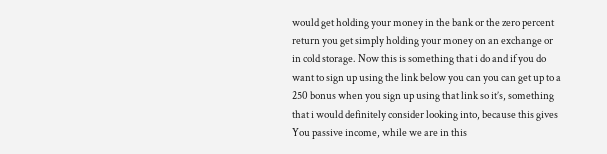would get holding your money in the bank or the zero percent return you get simply holding your money on an exchange or in cold storage. Now this is something that i do and if you do want to sign up using the link below you can you can get up to a 250 bonus when you sign up using that link so it’s, something that i would definitely consider looking into, because this gives You passive income, while we are in this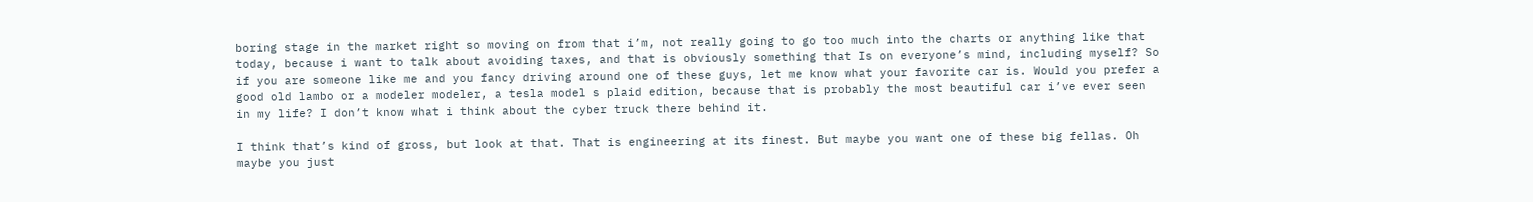boring stage in the market right so moving on from that i’m, not really going to go too much into the charts or anything like that today, because i want to talk about avoiding taxes, and that is obviously something that Is on everyone’s mind, including myself? So if you are someone like me and you fancy driving around one of these guys, let me know what your favorite car is. Would you prefer a good old lambo or a modeler modeler, a tesla model s plaid edition, because that is probably the most beautiful car i’ve ever seen in my life? I don’t know what i think about the cyber truck there behind it.

I think that’s kind of gross, but look at that. That is engineering at its finest. But maybe you want one of these big fellas. Oh maybe you just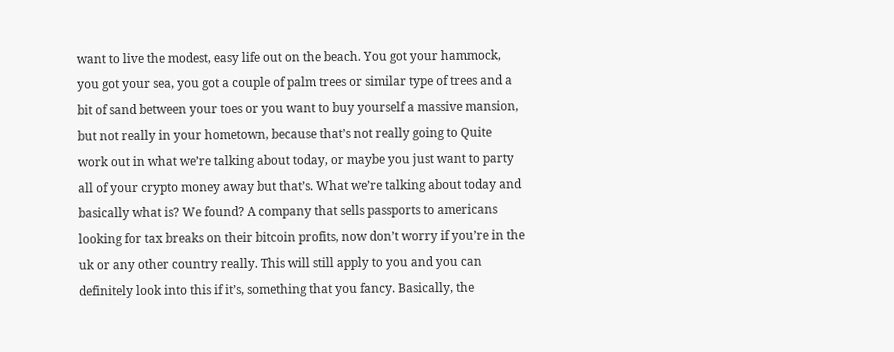want to live the modest, easy life out on the beach. You got your hammock, you got your sea, you got a couple of palm trees or similar type of trees and a bit of sand between your toes or you want to buy yourself a massive mansion, but not really in your hometown, because that’s not really going to Quite work out in what we’re talking about today, or maybe you just want to party all of your crypto money away but that’s. What we’re talking about today and basically what is? We found? A company that sells passports to americans looking for tax breaks on their bitcoin profits, now don’t worry if you’re in the uk or any other country really. This will still apply to you and you can definitely look into this if it’s, something that you fancy. Basically, the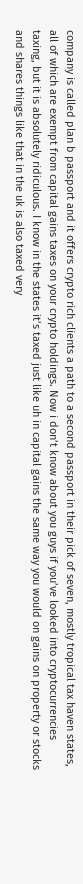company is called plan b passport and it offers crypto rich clients a path to a second passport in their pick of seven, mostly tropical tax haven states, all of which are exempt from capital gains taxes on your crypto holdings. Now i don’t know about you guys if you’ve looked into cryptocurrencies taxing, but it is absolutely ridiculous. I know in the states it’s taxed just like uh in capital gains the same way you would on gains on property or stocks and shares things like that in the uk is also taxed very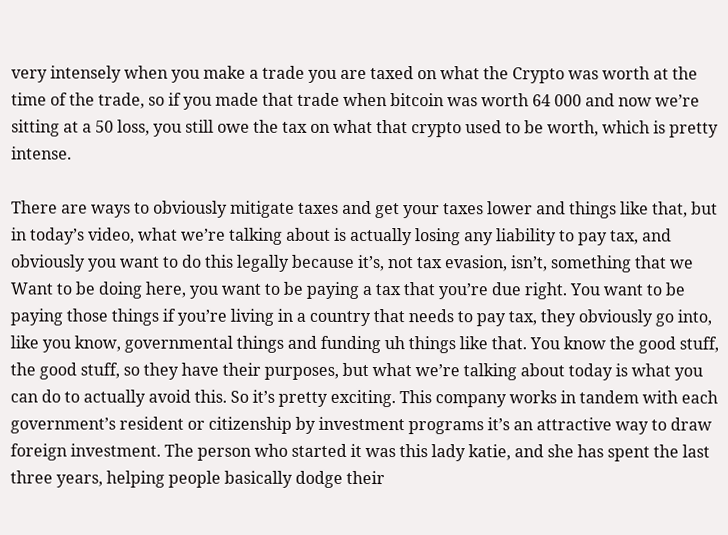very intensely when you make a trade you are taxed on what the Crypto was worth at the time of the trade, so if you made that trade when bitcoin was worth 64 000 and now we’re sitting at a 50 loss, you still owe the tax on what that crypto used to be worth, which is pretty intense.

There are ways to obviously mitigate taxes and get your taxes lower and things like that, but in today’s video, what we’re talking about is actually losing any liability to pay tax, and obviously you want to do this legally because it’s, not tax evasion, isn’t, something that we Want to be doing here, you want to be paying a tax that you’re due right. You want to be paying those things if you’re living in a country that needs to pay tax, they obviously go into, like you know, governmental things and funding uh things like that. You know the good stuff, the good stuff, so they have their purposes, but what we’re talking about today is what you can do to actually avoid this. So it’s pretty exciting. This company works in tandem with each government’s resident or citizenship by investment programs it’s an attractive way to draw foreign investment. The person who started it was this lady katie, and she has spent the last three years, helping people basically dodge their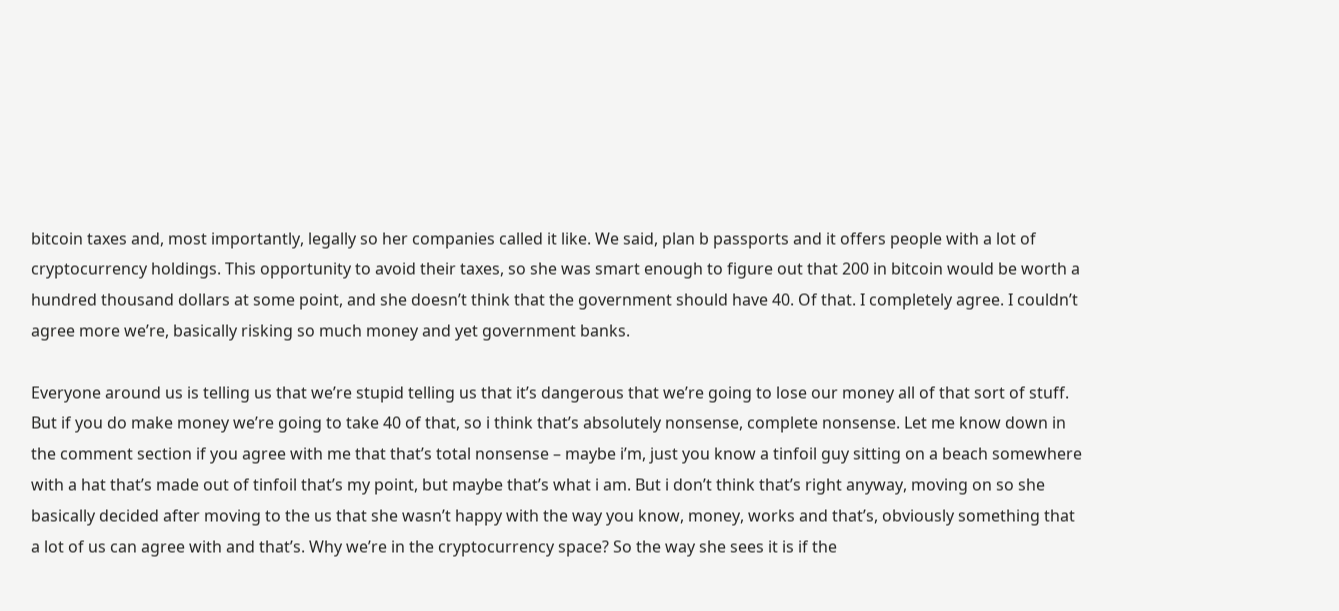bitcoin taxes and, most importantly, legally so her companies called it like. We said, plan b passports and it offers people with a lot of cryptocurrency holdings. This opportunity to avoid their taxes, so she was smart enough to figure out that 200 in bitcoin would be worth a hundred thousand dollars at some point, and she doesn’t think that the government should have 40. Of that. I completely agree. I couldn’t agree more we’re, basically risking so much money and yet government banks.

Everyone around us is telling us that we’re stupid telling us that it’s dangerous that we’re going to lose our money all of that sort of stuff. But if you do make money we’re going to take 40 of that, so i think that’s absolutely nonsense, complete nonsense. Let me know down in the comment section if you agree with me that that’s total nonsense – maybe i’m, just you know a tinfoil guy sitting on a beach somewhere with a hat that’s made out of tinfoil that’s my point, but maybe that’s what i am. But i don’t think that’s right anyway, moving on so she basically decided after moving to the us that she wasn’t happy with the way you know, money, works and that’s, obviously something that a lot of us can agree with and that’s. Why we’re in the cryptocurrency space? So the way she sees it is if the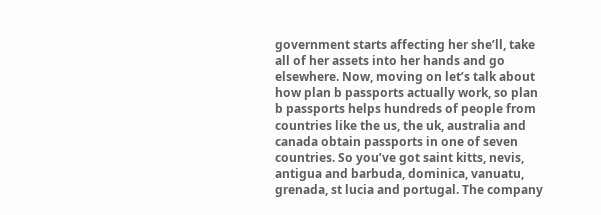government starts affecting her she’ll, take all of her assets into her hands and go elsewhere. Now, moving on let’s talk about how plan b passports actually work, so plan b passports helps hundreds of people from countries like the us, the uk, australia and canada obtain passports in one of seven countries. So you’ve got saint kitts, nevis, antigua and barbuda, dominica, vanuatu, grenada, st lucia and portugal. The company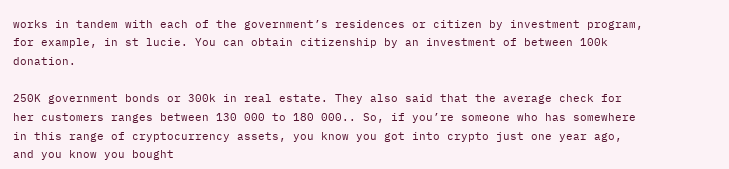works in tandem with each of the government’s residences or citizen by investment program, for example, in st lucie. You can obtain citizenship by an investment of between 100k donation.

250K government bonds or 300k in real estate. They also said that the average check for her customers ranges between 130 000 to 180 000.. So, if you’re someone who has somewhere in this range of cryptocurrency assets, you know you got into crypto just one year ago, and you know you bought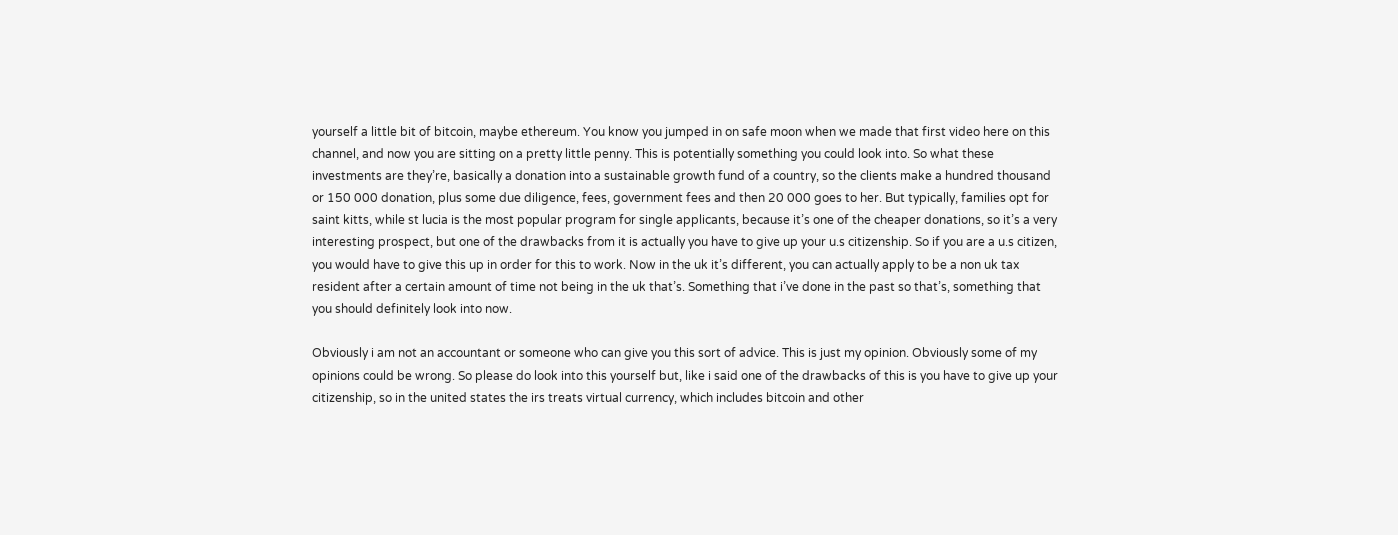yourself a little bit of bitcoin, maybe ethereum. You know you jumped in on safe moon when we made that first video here on this channel, and now you are sitting on a pretty little penny. This is potentially something you could look into. So what these investments are they’re, basically a donation into a sustainable growth fund of a country, so the clients make a hundred thousand or 150 000 donation, plus some due diligence, fees, government fees and then 20 000 goes to her. But typically, families opt for saint kitts, while st lucia is the most popular program for single applicants, because it’s one of the cheaper donations, so it’s a very interesting prospect, but one of the drawbacks from it is actually you have to give up your u.s citizenship. So if you are a u.s citizen, you would have to give this up in order for this to work. Now in the uk it’s different, you can actually apply to be a non uk tax resident after a certain amount of time not being in the uk that’s. Something that i’ve done in the past so that’s, something that you should definitely look into now.

Obviously i am not an accountant or someone who can give you this sort of advice. This is just my opinion. Obviously some of my opinions could be wrong. So please do look into this yourself but, like i said one of the drawbacks of this is you have to give up your citizenship, so in the united states the irs treats virtual currency, which includes bitcoin and other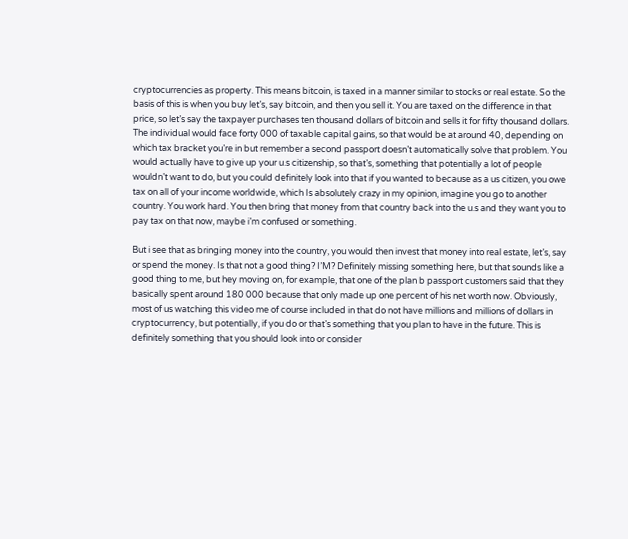cryptocurrencies as property. This means bitcoin, is taxed in a manner similar to stocks or real estate. So the basis of this is when you buy let’s, say bitcoin, and then you sell it. You are taxed on the difference in that price, so let’s say the taxpayer purchases ten thousand dollars of bitcoin and sells it for fifty thousand dollars. The individual would face forty 000 of taxable capital gains, so that would be at around 40, depending on which tax bracket you’re in but remember a second passport doesn’t automatically solve that problem. You would actually have to give up your u.s citizenship, so that’s, something that potentially a lot of people wouldn’t want to do, but you could definitely look into that if you wanted to because as a us citizen, you owe tax on all of your income worldwide, which Is absolutely crazy in my opinion, imagine you go to another country. You work hard. You then bring that money from that country back into the u.s and they want you to pay tax on that now, maybe i’m confused or something.

But i see that as bringing money into the country, you would then invest that money into real estate, let’s, say or spend the money. Is that not a good thing? I’M? Definitely missing something here, but that sounds like a good thing to me, but hey moving on, for example, that one of the plan b passport customers said that they basically spent around 180 000 because that only made up one percent of his net worth now. Obviously, most of us watching this video me of course included in that do not have millions and millions of dollars in cryptocurrency, but potentially, if you do or that’s something that you plan to have in the future. This is definitely something that you should look into or consider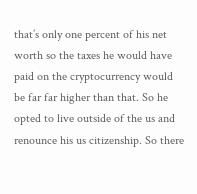that’s only one percent of his net worth so the taxes he would have paid on the cryptocurrency would be far far higher than that. So he opted to live outside of the us and renounce his us citizenship. So there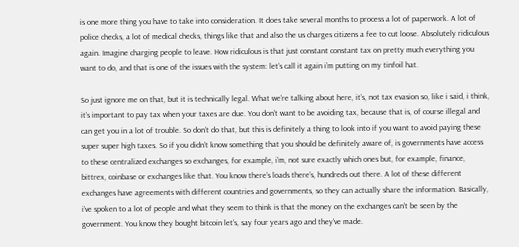is one more thing you have to take into consideration. It does take several months to process a lot of paperwork. A lot of police checks, a lot of medical checks, things like that and also the us charges citizens a fee to cut loose. Absolutely ridiculous again. Imagine charging people to leave. How ridiculous is that just constant constant tax on pretty much everything you want to do, and that is one of the issues with the system: let’s call it again i’m putting on my tinfoil hat.

So just ignore me on that, but it is technically legal. What we’re talking about here, it’s, not tax evasion so, like i said, i think, it’s important to pay tax when your taxes are due. You don’t want to be avoiding tax, because that is, of course illegal and can get you in a lot of trouble. So don’t do that, but this is definitely a thing to look into if you want to avoid paying these super super high taxes. So if you didn’t know something that you should be definitely aware of, is governments have access to these centralized exchanges so exchanges, for example, i’m, not sure exactly which ones but, for example, finance, bittrex, coinbase or exchanges like that. You know there’s loads there’s, hundreds out there. A lot of these different exchanges have agreements with different countries and governments, so they can actually share the information. Basically, i’ve spoken to a lot of people and what they seem to think is that the money on the exchanges can’t be seen by the government. You know they bought bitcoin let’s, say four years ago and they’ve made.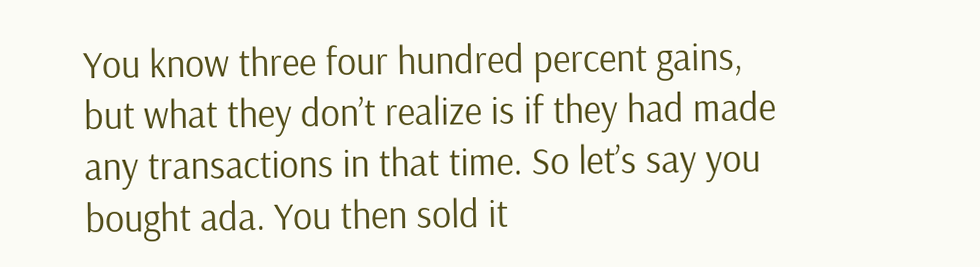You know three four hundred percent gains, but what they don’t realize is if they had made any transactions in that time. So let’s say you bought ada. You then sold it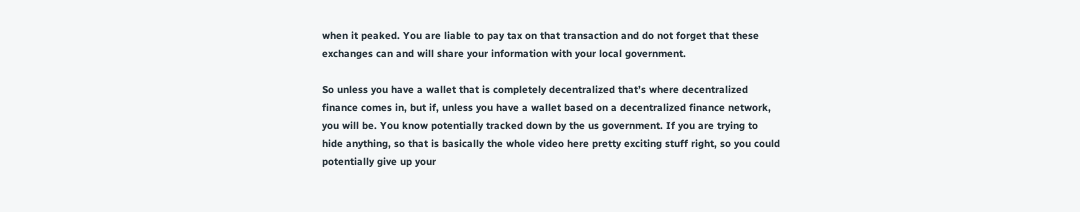when it peaked. You are liable to pay tax on that transaction and do not forget that these exchanges can and will share your information with your local government.

So unless you have a wallet that is completely decentralized that’s where decentralized finance comes in, but if, unless you have a wallet based on a decentralized finance network, you will be. You know potentially tracked down by the us government. If you are trying to hide anything, so that is basically the whole video here pretty exciting stuff right, so you could potentially give up your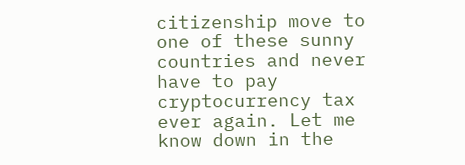citizenship move to one of these sunny countries and never have to pay cryptocurrency tax ever again. Let me know down in the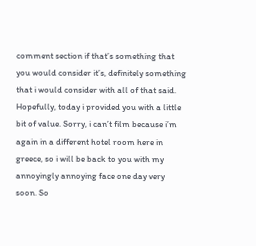comment section if that’s something that you would consider it’s, definitely something that i would consider with all of that said. Hopefully, today i provided you with a little bit of value. Sorry, i can’t film because i’m again in a different hotel room here in greece, so i will be back to you with my annoyingly annoying face one day very soon. So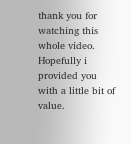thank you for watching this whole video. Hopefully i provided you with a little bit of value.